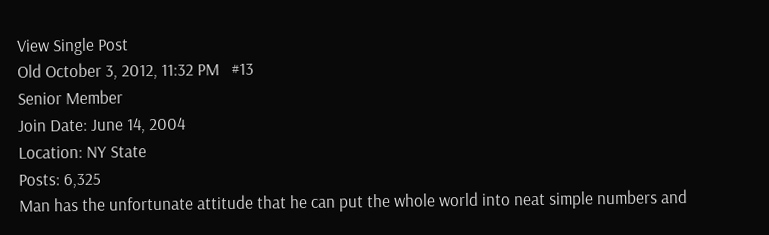View Single Post
Old October 3, 2012, 11:32 PM   #13
Senior Member
Join Date: June 14, 2004
Location: NY State
Posts: 6,325
Man has the unfortunate attitude that he can put the whole world into neat simple numbers and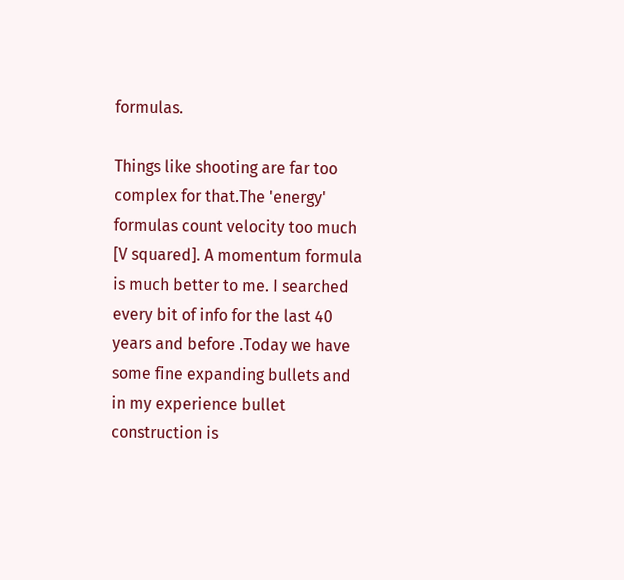formulas.

Things like shooting are far too complex for that.The 'energy' formulas count velocity too much [V squared]. A momentum formula is much better to me. I searched every bit of info for the last 40 years and before .Today we have some fine expanding bullets and in my experience bullet construction is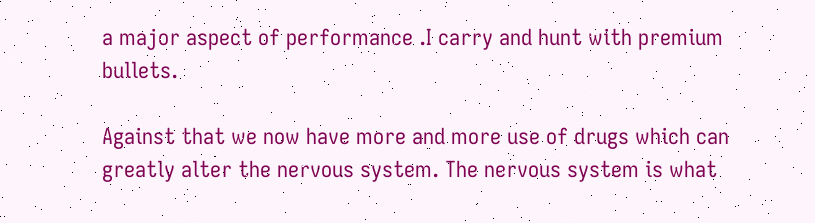a major aspect of performance .I carry and hunt with premium bullets.

Against that we now have more and more use of drugs which can greatly alter the nervous system. The nervous system is what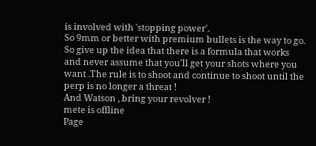is involved with 'stopping power'.
So 9mm or better with premium bullets is the way to go.
So give up the idea that there is a formula that works and never assume that you'll get your shots where you want .The rule is to shoot and continue to shoot until the perp is no longer a threat !
And Watson , bring your revolver !
mete is offline
Page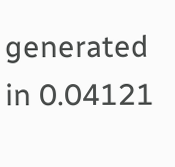generated in 0.04121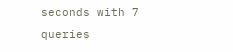seconds with 7 queries